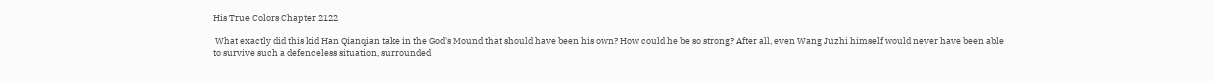His True Colors Chapter 2122

 What exactly did this kid Han Qianqian take in the God's Mound that should have been his own? How could he be so strong? After all, even Wang Juzhi himself would never have been able to survive such a defenceless situation, surrounded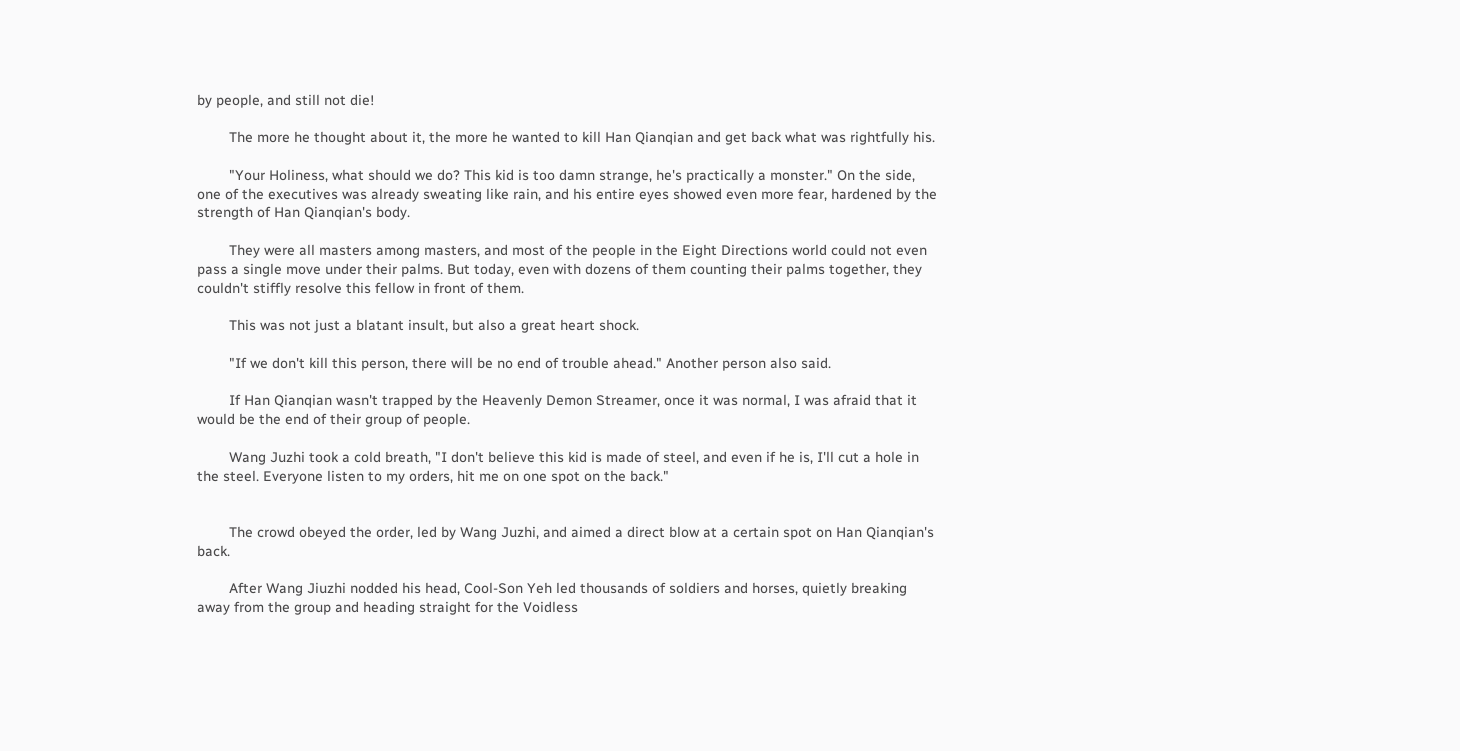by people, and still not die!

        The more he thought about it, the more he wanted to kill Han Qianqian and get back what was rightfully his.

        "Your Holiness, what should we do? This kid is too damn strange, he's practically a monster." On the side, one of the executives was already sweating like rain, and his entire eyes showed even more fear, hardened by the strength of Han Qianqian's body.

        They were all masters among masters, and most of the people in the Eight Directions world could not even pass a single move under their palms. But today, even with dozens of them counting their palms together, they couldn't stiffly resolve this fellow in front of them.

        This was not just a blatant insult, but also a great heart shock.

        "If we don't kill this person, there will be no end of trouble ahead." Another person also said.

        If Han Qianqian wasn't trapped by the Heavenly Demon Streamer, once it was normal, I was afraid that it would be the end of their group of people.

        Wang Juzhi took a cold breath, "I don't believe this kid is made of steel, and even if he is, I'll cut a hole in the steel. Everyone listen to my orders, hit me on one spot on the back."


        The crowd obeyed the order, led by Wang Juzhi, and aimed a direct blow at a certain spot on Han Qianqian's back.

        After Wang Jiuzhi nodded his head, Cool-Son Yeh led thousands of soldiers and horses, quietly breaking away from the group and heading straight for the Voidless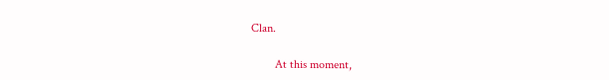Clan.

        At this moment,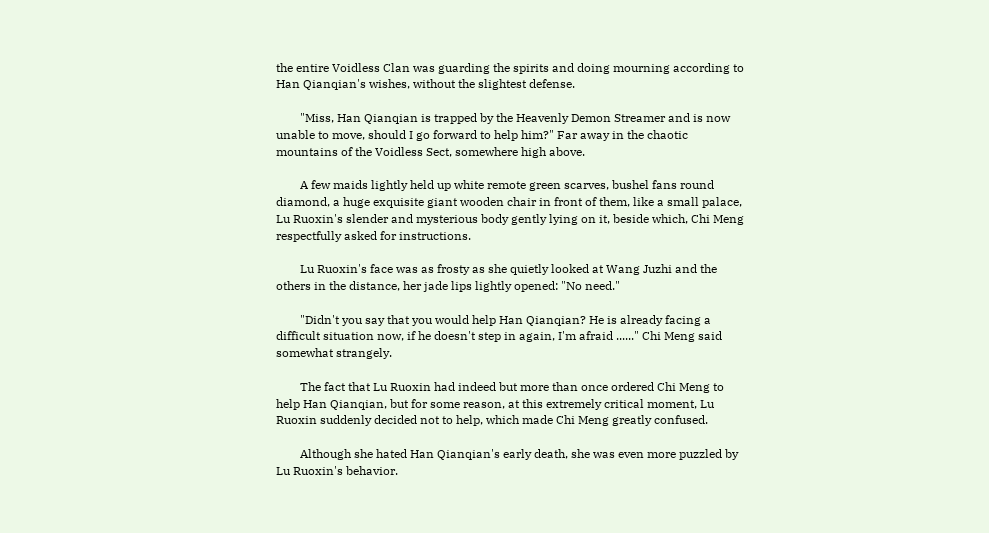the entire Voidless Clan was guarding the spirits and doing mourning according to Han Qianqian's wishes, without the slightest defense.

        "Miss, Han Qianqian is trapped by the Heavenly Demon Streamer and is now unable to move, should I go forward to help him?" Far away in the chaotic mountains of the Voidless Sect, somewhere high above.

        A few maids lightly held up white remote green scarves, bushel fans round diamond, a huge exquisite giant wooden chair in front of them, like a small palace, Lu Ruoxin's slender and mysterious body gently lying on it, beside which, Chi Meng respectfully asked for instructions.

        Lu Ruoxin's face was as frosty as she quietly looked at Wang Juzhi and the others in the distance, her jade lips lightly opened: "No need."

        "Didn't you say that you would help Han Qianqian? He is already facing a difficult situation now, if he doesn't step in again, I'm afraid ......" Chi Meng said somewhat strangely.

        The fact that Lu Ruoxin had indeed but more than once ordered Chi Meng to help Han Qianqian, but for some reason, at this extremely critical moment, Lu Ruoxin suddenly decided not to help, which made Chi Meng greatly confused.

        Although she hated Han Qianqian's early death, she was even more puzzled by Lu Ruoxin's behavior.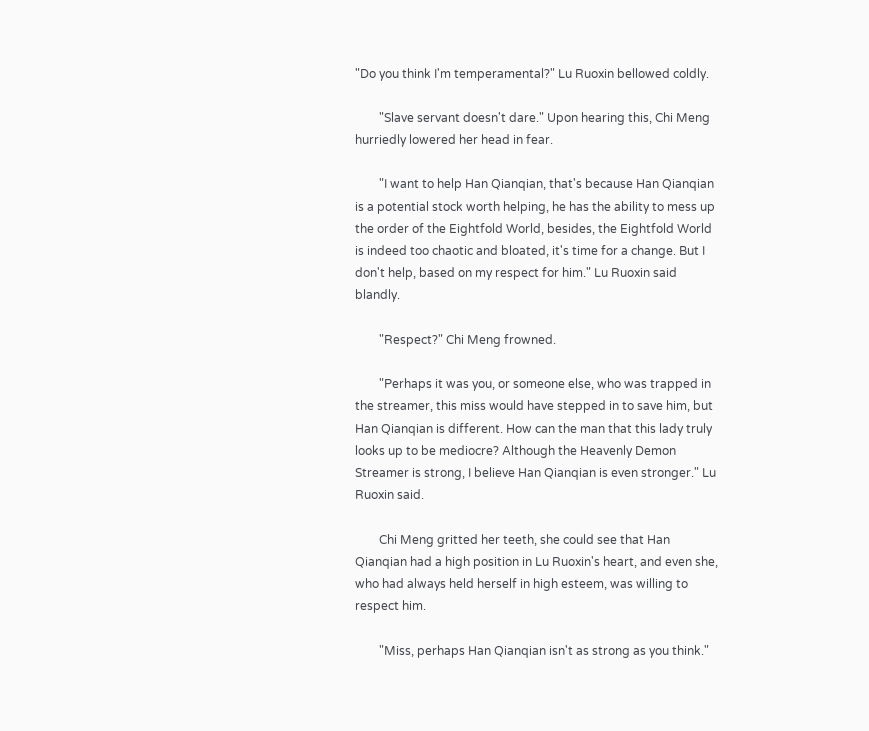"Do you think I'm temperamental?" Lu Ruoxin bellowed coldly.

        "Slave servant doesn't dare." Upon hearing this, Chi Meng hurriedly lowered her head in fear.

        "I want to help Han Qianqian, that's because Han Qianqian is a potential stock worth helping, he has the ability to mess up the order of the Eightfold World, besides, the Eightfold World is indeed too chaotic and bloated, it's time for a change. But I don't help, based on my respect for him." Lu Ruoxin said blandly.

        "Respect?" Chi Meng frowned.

        "Perhaps it was you, or someone else, who was trapped in the streamer, this miss would have stepped in to save him, but Han Qianqian is different. How can the man that this lady truly looks up to be mediocre? Although the Heavenly Demon Streamer is strong, I believe Han Qianqian is even stronger." Lu Ruoxin said.

        Chi Meng gritted her teeth, she could see that Han Qianqian had a high position in Lu Ruoxin's heart, and even she, who had always held herself in high esteem, was willing to respect him.

        "Miss, perhaps Han Qianqian isn't as strong as you think."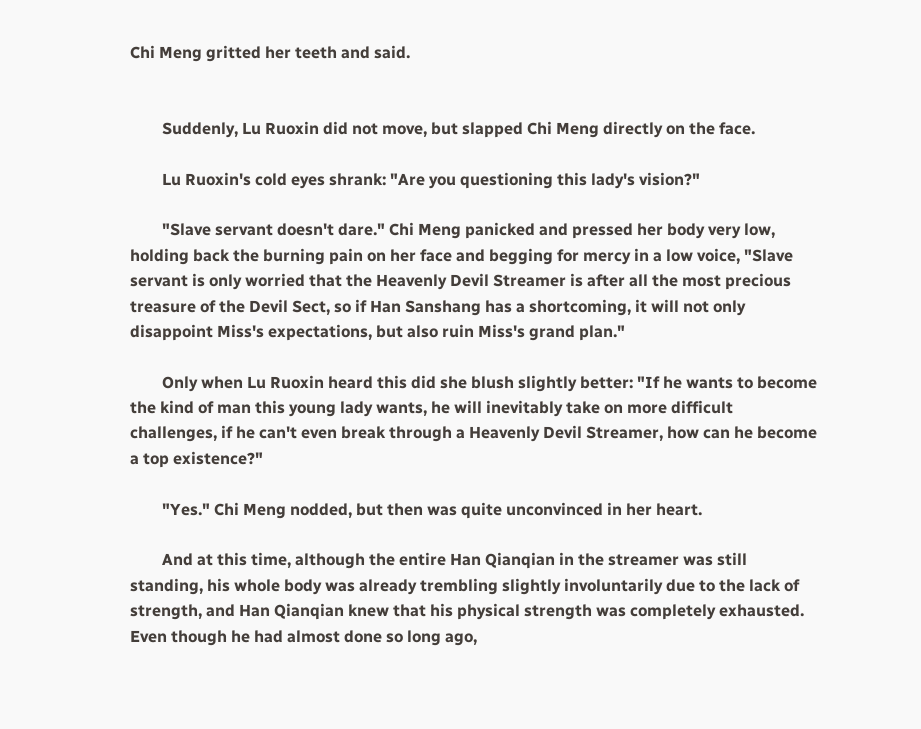Chi Meng gritted her teeth and said.


        Suddenly, Lu Ruoxin did not move, but slapped Chi Meng directly on the face.

        Lu Ruoxin's cold eyes shrank: "Are you questioning this lady's vision?"

        "Slave servant doesn't dare." Chi Meng panicked and pressed her body very low, holding back the burning pain on her face and begging for mercy in a low voice, "Slave servant is only worried that the Heavenly Devil Streamer is after all the most precious treasure of the Devil Sect, so if Han Sanshang has a shortcoming, it will not only disappoint Miss's expectations, but also ruin Miss's grand plan."

        Only when Lu Ruoxin heard this did she blush slightly better: "If he wants to become the kind of man this young lady wants, he will inevitably take on more difficult challenges, if he can't even break through a Heavenly Devil Streamer, how can he become a top existence?"

        "Yes." Chi Meng nodded, but then was quite unconvinced in her heart.

        And at this time, although the entire Han Qianqian in the streamer was still standing, his whole body was already trembling slightly involuntarily due to the lack of strength, and Han Qianqian knew that his physical strength was completely exhausted. Even though he had almost done so long ago,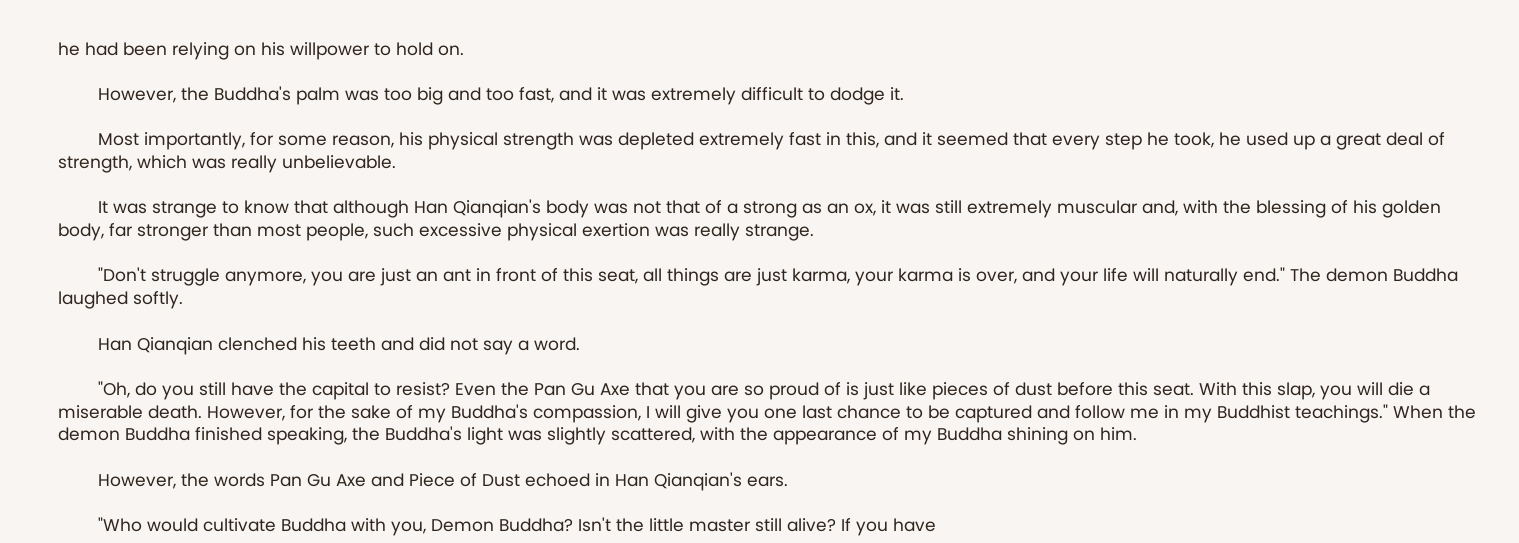he had been relying on his willpower to hold on.

        However, the Buddha's palm was too big and too fast, and it was extremely difficult to dodge it.

        Most importantly, for some reason, his physical strength was depleted extremely fast in this, and it seemed that every step he took, he used up a great deal of strength, which was really unbelievable.

        It was strange to know that although Han Qianqian's body was not that of a strong as an ox, it was still extremely muscular and, with the blessing of his golden body, far stronger than most people, such excessive physical exertion was really strange.

        "Don't struggle anymore, you are just an ant in front of this seat, all things are just karma, your karma is over, and your life will naturally end." The demon Buddha laughed softly.

        Han Qianqian clenched his teeth and did not say a word.

        "Oh, do you still have the capital to resist? Even the Pan Gu Axe that you are so proud of is just like pieces of dust before this seat. With this slap, you will die a miserable death. However, for the sake of my Buddha's compassion, I will give you one last chance to be captured and follow me in my Buddhist teachings." When the demon Buddha finished speaking, the Buddha's light was slightly scattered, with the appearance of my Buddha shining on him.

        However, the words Pan Gu Axe and Piece of Dust echoed in Han Qianqian's ears.

        "Who would cultivate Buddha with you, Demon Buddha? Isn't the little master still alive? If you have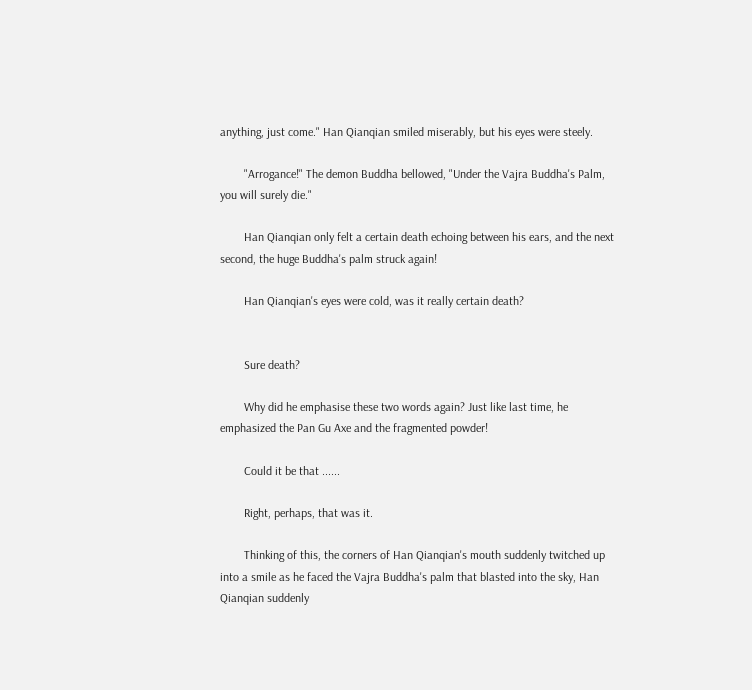anything, just come." Han Qianqian smiled miserably, but his eyes were steely.

        "Arrogance!" The demon Buddha bellowed, "Under the Vajra Buddha's Palm, you will surely die."

        Han Qianqian only felt a certain death echoing between his ears, and the next second, the huge Buddha's palm struck again!

        Han Qianqian's eyes were cold, was it really certain death?


        Sure death?

        Why did he emphasise these two words again? Just like last time, he emphasized the Pan Gu Axe and the fragmented powder!

        Could it be that ......

        Right, perhaps, that was it.

        Thinking of this, the corners of Han Qianqian's mouth suddenly twitched up into a smile as he faced the Vajra Buddha's palm that blasted into the sky, Han Qianqian suddenly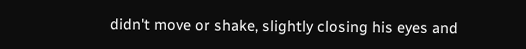didn't move or shake, slightly closing his eyes and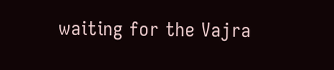waiting for the Vajra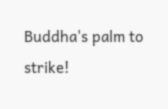Buddha's palm to strike!